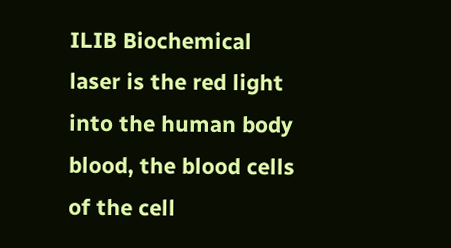ILIB Biochemical laser is the red light into the human body blood, the blood cells of the cell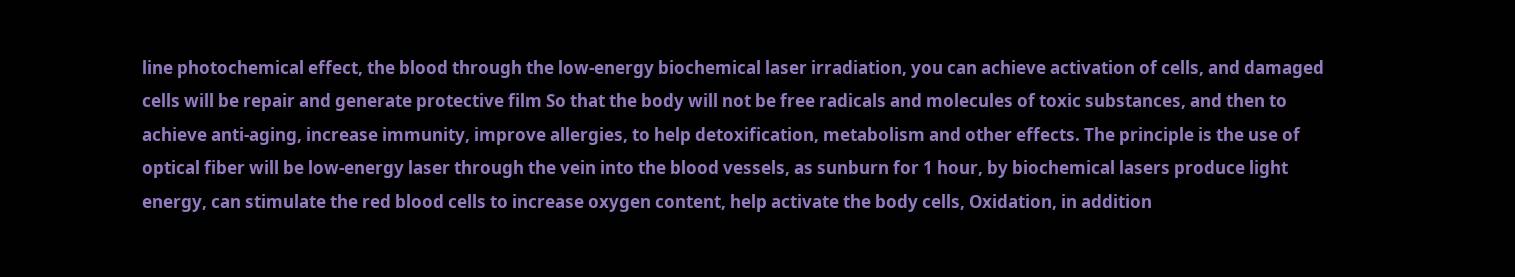line photochemical effect, the blood through the low-energy biochemical laser irradiation, you can achieve activation of cells, and damaged cells will be repair and generate protective film So that the body will not be free radicals and molecules of toxic substances, and then to achieve anti-aging, increase immunity, improve allergies, to help detoxification, metabolism and other effects. The principle is the use of optical fiber will be low-energy laser through the vein into the blood vessels, as sunburn for 1 hour, by biochemical lasers produce light energy, can stimulate the red blood cells to increase oxygen content, help activate the body cells, Oxidation, in addition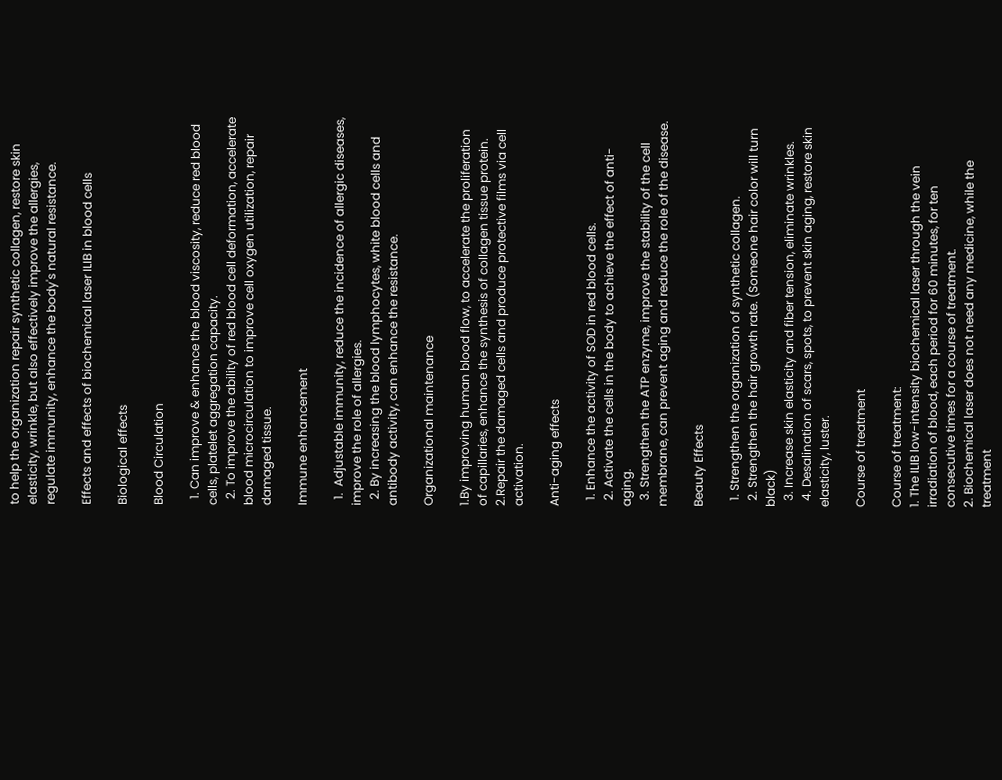to help the organization repair synthetic collagen, restore skin elasticity, wrinkle, but also effectively improve the allergies, regulate immunity, enhance the body's natural resistance.

Effects and effects of biochemical laser ILIB in blood cells

Biological effects

Blood Circulation

  1. Can improve & enhance the blood viscosity, reduce red blood cells, platelet aggregation capacity.
  2. To improve the ability of red blood cell deformation, accelerate blood microcirculation to improve cell oxygen utilization, repair damaged tissue.

Immune enhancement

  1.  Adjustable immunity, reduce the incidence of allergic diseases, improve the role of allergies.
  2. By increasing the blood lymphocytes, white blood cells and antibody activity, can enhance the resistance.

Organizational maintenance

1.By improving human blood flow, to accelerate the proliferation of capillaries, enhance the synthesis of collagen tissue protein.
2.Repair the damaged cells and produce protective films via cell activation.

Anti-aging effects

  1. Enhance the activity of SOD in red blood cells.
  2. Activate the cells in the body to achieve the effect of anti-aging.
  3. Strengthen the ATP enzyme, improve the stability of the cell membrane, can prevent aging and reduce the role of the disease.

Beauty Effects

  1. Strengthen the organization of synthetic collagen.
  2. Strengthen the hair growth rate. (Someone hair color will turn black)
  3. Increase skin elasticity and fiber tension, eliminate wrinkles.
  4. Desalination of scars, spots, to prevent skin aging, restore skin elasticity, luster.

Course of treatment

Course of treatment:
1. The ILIB low-intensity biochemical laser through the vein irradiation of blood, each period for 60 minutes, for ten consecutive times for a course of treatment.
2. Biochemical laser does not need any medicine, while the treatment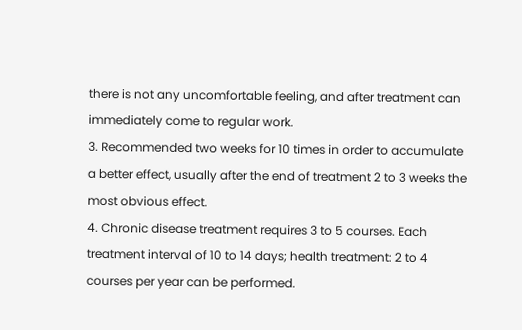there is not any uncomfortable feeling, and after treatment can immediately come to regular work.
3. Recommended two weeks for 10 times in order to accumulate a better effect, usually after the end of treatment 2 to 3 weeks the most obvious effect.
4. Chronic disease treatment requires 3 to 5 courses. Each treatment interval of 10 to 14 days; health treatment: 2 to 4 courses per year can be performed.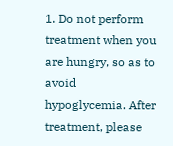1. Do not perform treatment when you are hungry, so as to avoid hypoglycemia. After treatment, please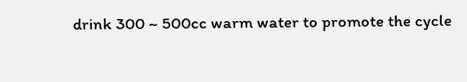drink 300 ~ 500cc warm water to promote the cycle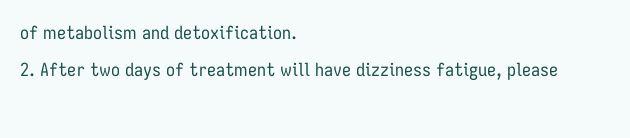of metabolism and detoxification.
2. After two days of treatment will have dizziness fatigue, please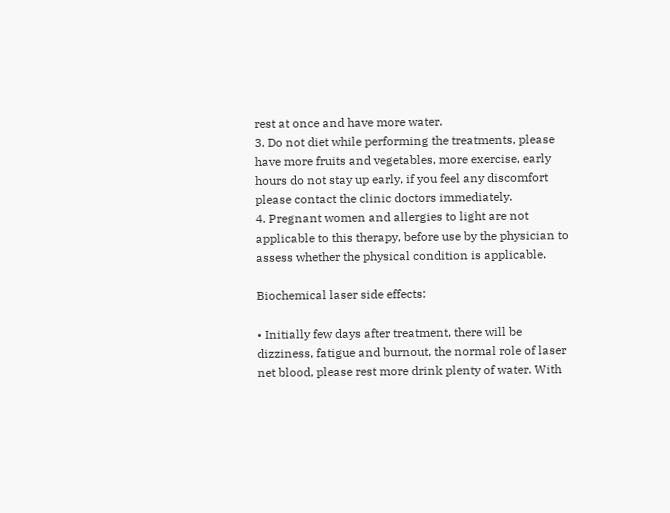rest at once and have more water.
3. Do not diet while performing the treatments, please have more fruits and vegetables, more exercise, early hours do not stay up early, if you feel any discomfort please contact the clinic doctors immediately.
4. Pregnant women and allergies to light are not applicable to this therapy, before use by the physician to assess whether the physical condition is applicable.

Biochemical laser side effects:

• Initially few days after treatment, there will be dizziness, fatigue and burnout, the normal role of laser net blood, please rest more drink plenty of water. With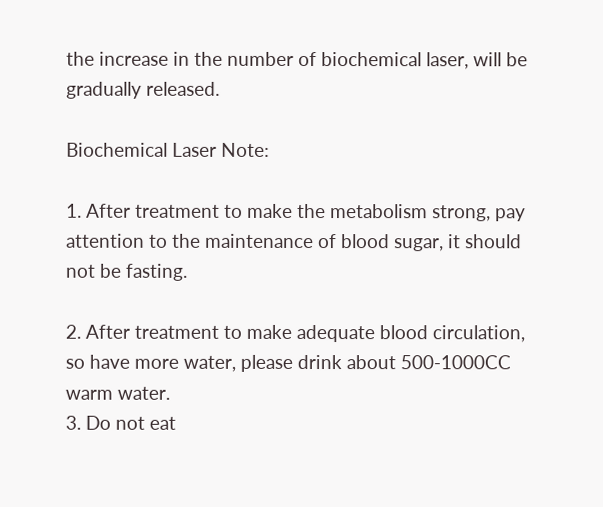the increase in the number of biochemical laser, will be gradually released.

Biochemical Laser Note:

1. After treatment to make the metabolism strong, pay attention to the maintenance of blood sugar, it should not be fasting.

2. After treatment to make adequate blood circulation, so have more water, please drink about 500-1000CC warm water.
3. Do not eat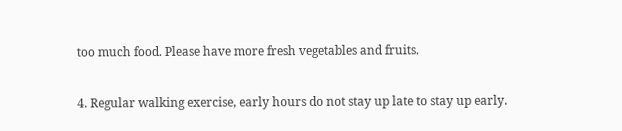too much food. Please have more fresh vegetables and fruits.

4. Regular walking exercise, early hours do not stay up late to stay up early.